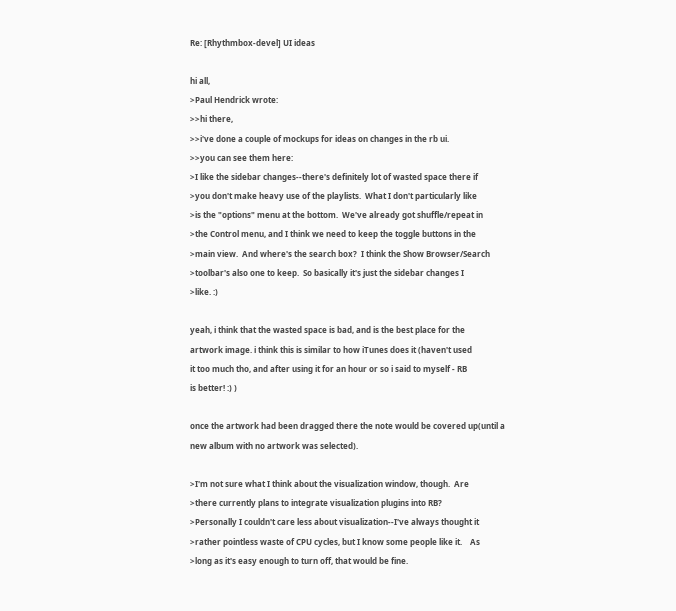Re: [Rhythmbox-devel] UI ideas

hi all,
>Paul Hendrick wrote:
>>hi there,
>>i've done a couple of mockups for ideas on changes in the rb ui.
>>you can see them here:
>I like the sidebar changes--there's definitely lot of wasted space there if
>you don't make heavy use of the playlists.  What I don't particularly like
>is the "options" menu at the bottom.  We've already got shuffle/repeat in
>the Control menu, and I think we need to keep the toggle buttons in the
>main view.  And where's the search box?  I think the Show Browser/Search
>toolbar's also one to keep.  So basically it's just the sidebar changes I
>like. :)

yeah, i think that the wasted space is bad, and is the best place for the
artwork image. i think this is similar to how iTunes does it (haven't used
it too much tho, and after using it for an hour or so i said to myself - RB
is better! :) )

once the artwork had been dragged there the note would be covered up(until a
new album with no artwork was selected).

>I'm not sure what I think about the visualization window, though.  Are
>there currently plans to integrate visualization plugins into RB?
>Personally I couldn't care less about visualization--I've always thought it
>rather pointless waste of CPU cycles, but I know some people like it.    As
>long as it's easy enough to turn off, that would be fine.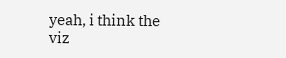yeah, i think the viz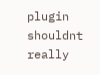plugin shouldnt really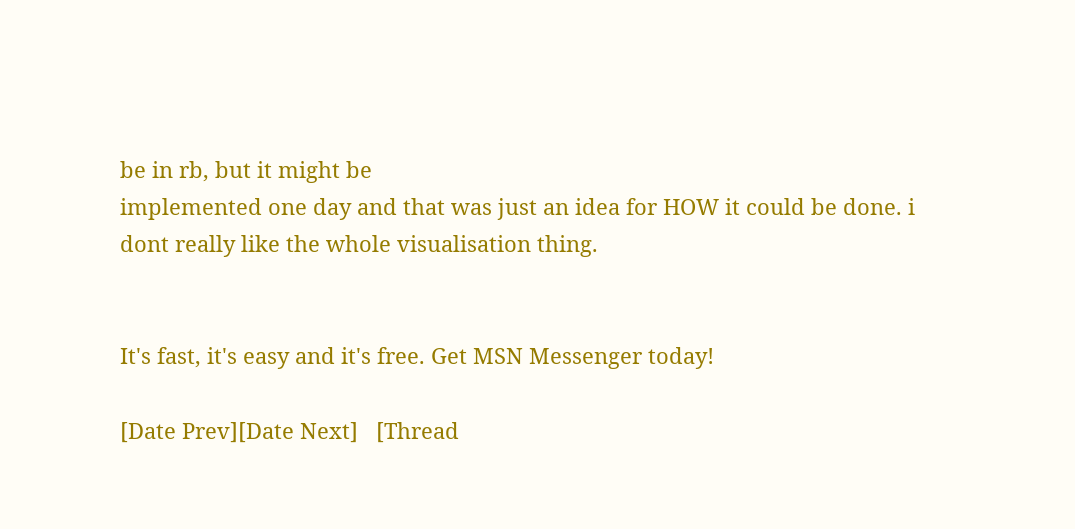be in rb, but it might be
implemented one day and that was just an idea for HOW it could be done. i
dont really like the whole visualisation thing.


It's fast, it's easy and it's free. Get MSN Messenger today!

[Date Prev][Date Next]   [Thread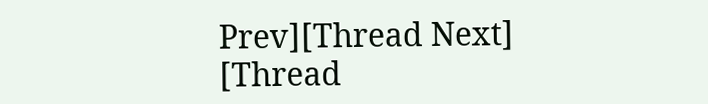Prev][Thread Next]   [Thread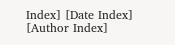Index] [Date Index] [Author Index]